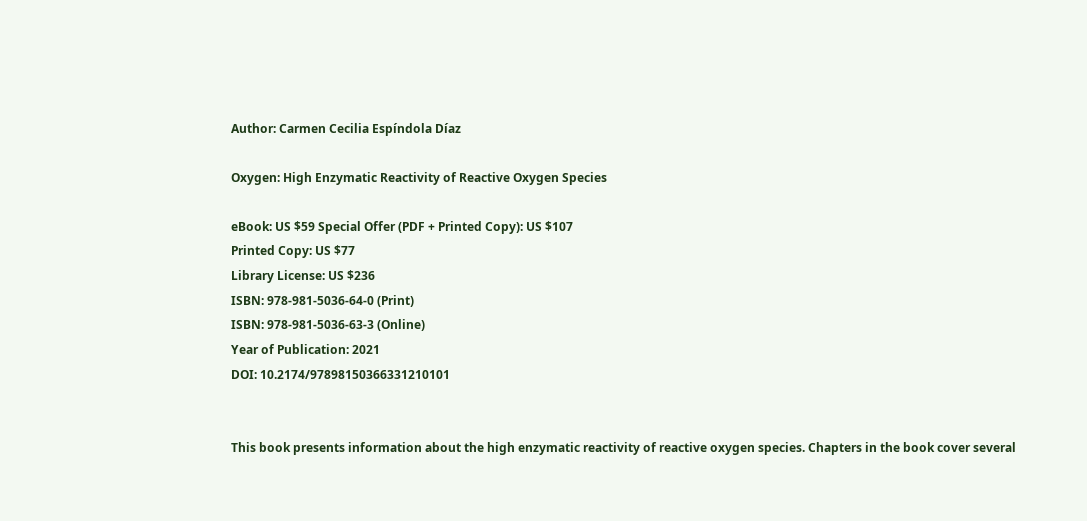Author: Carmen Cecilia Espíndola Díaz

Oxygen: High Enzymatic Reactivity of Reactive Oxygen Species

eBook: US $59 Special Offer (PDF + Printed Copy): US $107
Printed Copy: US $77
Library License: US $236
ISBN: 978-981-5036-64-0 (Print)
ISBN: 978-981-5036-63-3 (Online)
Year of Publication: 2021
DOI: 10.2174/97898150366331210101


This book presents information about the high enzymatic reactivity of reactive oxygen species. Chapters in the book cover several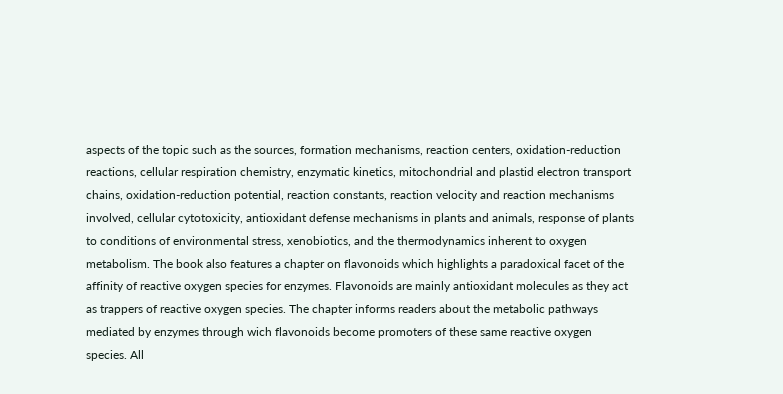aspects of the topic such as the sources, formation mechanisms, reaction centers, oxidation-reduction reactions, cellular respiration chemistry, enzymatic kinetics, mitochondrial and plastid electron transport chains, oxidation-reduction potential, reaction constants, reaction velocity and reaction mechanisms involved, cellular cytotoxicity, antioxidant defense mechanisms in plants and animals, response of plants to conditions of environmental stress, xenobiotics, and the thermodynamics inherent to oxygen metabolism. The book also features a chapter on flavonoids which highlights a paradoxical facet of the affinity of reactive oxygen species for enzymes. Flavonoids are mainly antioxidant molecules as they act as trappers of reactive oxygen species. The chapter informs readers about the metabolic pathways mediated by enzymes through wich flavonoids become promoters of these same reactive oxygen species. All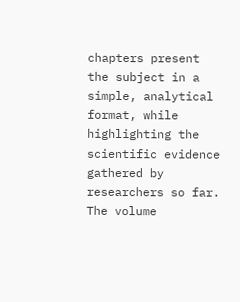chapters present the subject in a simple, analytical format, while highlighting the scientific evidence gathered by researchers so far. The volume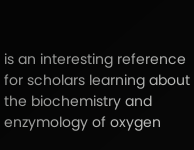is an interesting reference for scholars learning about the biochemistry and enzymology of oxygen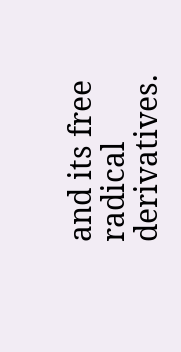and its free radical derivatives.